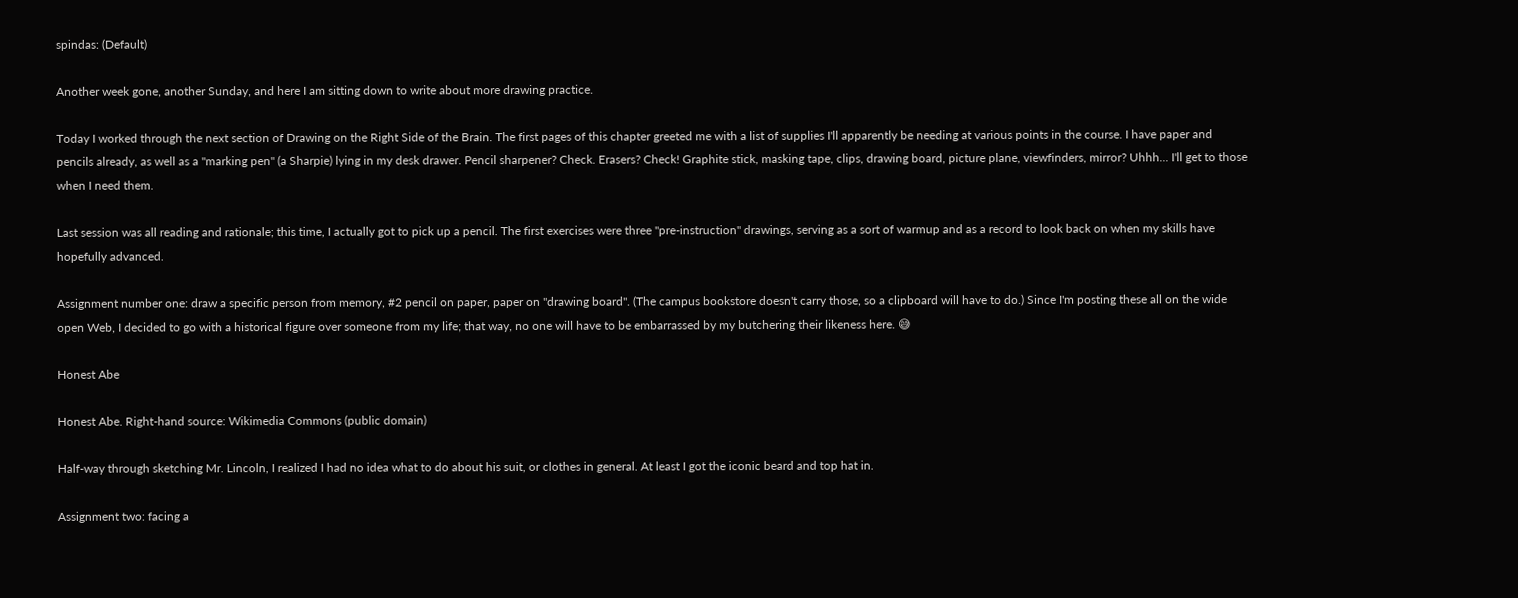spindas: (Default)

Another week gone, another Sunday, and here I am sitting down to write about more drawing practice.

Today I worked through the next section of Drawing on the Right Side of the Brain. The first pages of this chapter greeted me with a list of supplies I'll apparently be needing at various points in the course. I have paper and pencils already, as well as a "marking pen" (a Sharpie) lying in my desk drawer. Pencil sharpener? Check. Erasers? Check! Graphite stick, masking tape, clips, drawing board, picture plane, viewfinders, mirror? Uhhh... I'll get to those when I need them.

Last session was all reading and rationale; this time, I actually got to pick up a pencil. The first exercises were three "pre-instruction" drawings, serving as a sort of warmup and as a record to look back on when my skills have hopefully advanced.

Assignment number one: draw a specific person from memory, #2 pencil on paper, paper on "drawing board". (The campus bookstore doesn't carry those, so a clipboard will have to do.) Since I'm posting these all on the wide open Web, I decided to go with a historical figure over someone from my life; that way, no one will have to be embarrassed by my butchering their likeness here. 😅

Honest Abe

Honest Abe. Right-hand source: Wikimedia Commons (public domain)

Half-way through sketching Mr. Lincoln, I realized I had no idea what to do about his suit, or clothes in general. At least I got the iconic beard and top hat in.

Assignment two: facing a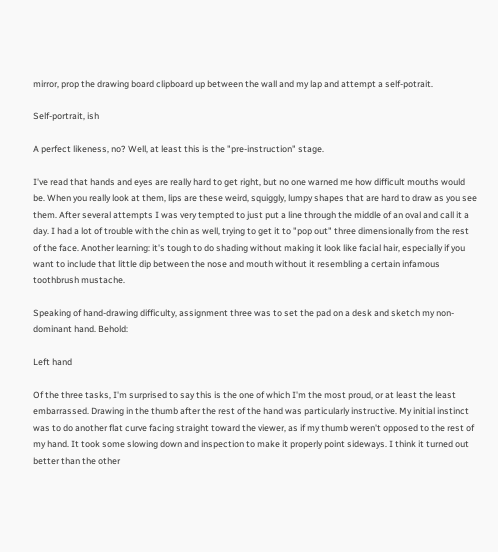mirror, prop the drawing board clipboard up between the wall and my lap and attempt a self-potrait.

Self-portrait, ish

A perfect likeness, no? Well, at least this is the "pre-instruction" stage.

I've read that hands and eyes are really hard to get right, but no one warned me how difficult mouths would be. When you really look at them, lips are these weird, squiggly, lumpy shapes that are hard to draw as you see them. After several attempts I was very tempted to just put a line through the middle of an oval and call it a day. I had a lot of trouble with the chin as well, trying to get it to "pop out" three dimensionally from the rest of the face. Another learning: it's tough to do shading without making it look like facial hair, especially if you want to include that little dip between the nose and mouth without it resembling a certain infamous toothbrush mustache.

Speaking of hand-drawing difficulty, assignment three was to set the pad on a desk and sketch my non-dominant hand. Behold:

Left hand

Of the three tasks, I'm surprised to say this is the one of which I'm the most proud, or at least the least embarrassed. Drawing in the thumb after the rest of the hand was particularly instructive. My initial instinct was to do another flat curve facing straight toward the viewer, as if my thumb weren't opposed to the rest of my hand. It took some slowing down and inspection to make it properly point sideways. I think it turned out better than the other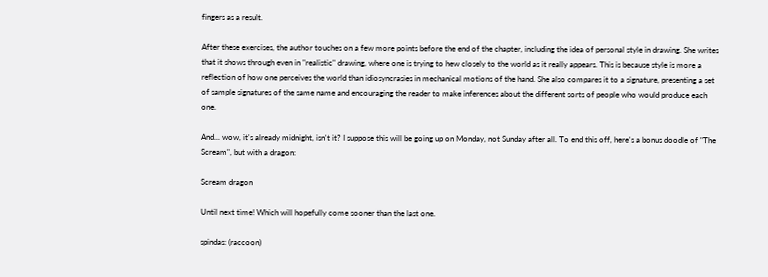fingers as a result.

After these exercises, the author touches on a few more points before the end of the chapter, including the idea of personal style in drawing. She writes that it shows through even in "realistic" drawing, where one is trying to hew closely to the world as it really appears. This is because style is more a reflection of how one perceives the world than idiosyncrasies in mechanical motions of the hand. She also compares it to a signature, presenting a set of sample signatures of the same name and encouraging the reader to make inferences about the different sorts of people who would produce each one.

And... wow, it's already midnight, isn't it? I suppose this will be going up on Monday, not Sunday after all. To end this off, here's a bonus doodle of "The Scream", but with a dragon:

Scream dragon

Until next time! Which will hopefully come sooner than the last one.

spindas: (raccoon)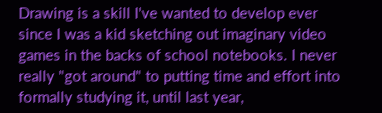Drawing is a skill I've wanted to develop ever since I was a kid sketching out imaginary video games in the backs of school notebooks. I never really "got around" to putting time and effort into formally studying it, until last year,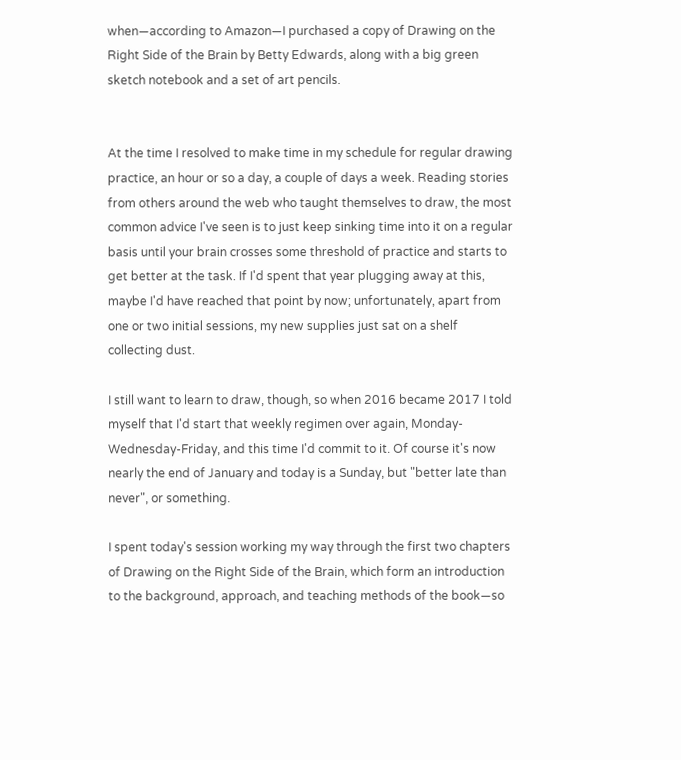when—according to Amazon—I purchased a copy of Drawing on the Right Side of the Brain by Betty Edwards, along with a big green sketch notebook and a set of art pencils.


At the time I resolved to make time in my schedule for regular drawing practice, an hour or so a day, a couple of days a week. Reading stories from others around the web who taught themselves to draw, the most common advice I've seen is to just keep sinking time into it on a regular basis until your brain crosses some threshold of practice and starts to get better at the task. If I'd spent that year plugging away at this, maybe I'd have reached that point by now; unfortunately, apart from one or two initial sessions, my new supplies just sat on a shelf collecting dust.

I still want to learn to draw, though, so when 2016 became 2017 I told myself that I'd start that weekly regimen over again, Monday-Wednesday-Friday, and this time I'd commit to it. Of course it's now nearly the end of January and today is a Sunday, but "better late than never", or something.

I spent today's session working my way through the first two chapters of Drawing on the Right Side of the Brain, which form an introduction to the background, approach, and teaching methods of the book—so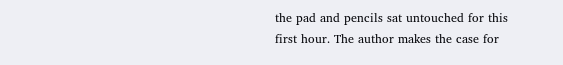the pad and pencils sat untouched for this first hour. The author makes the case for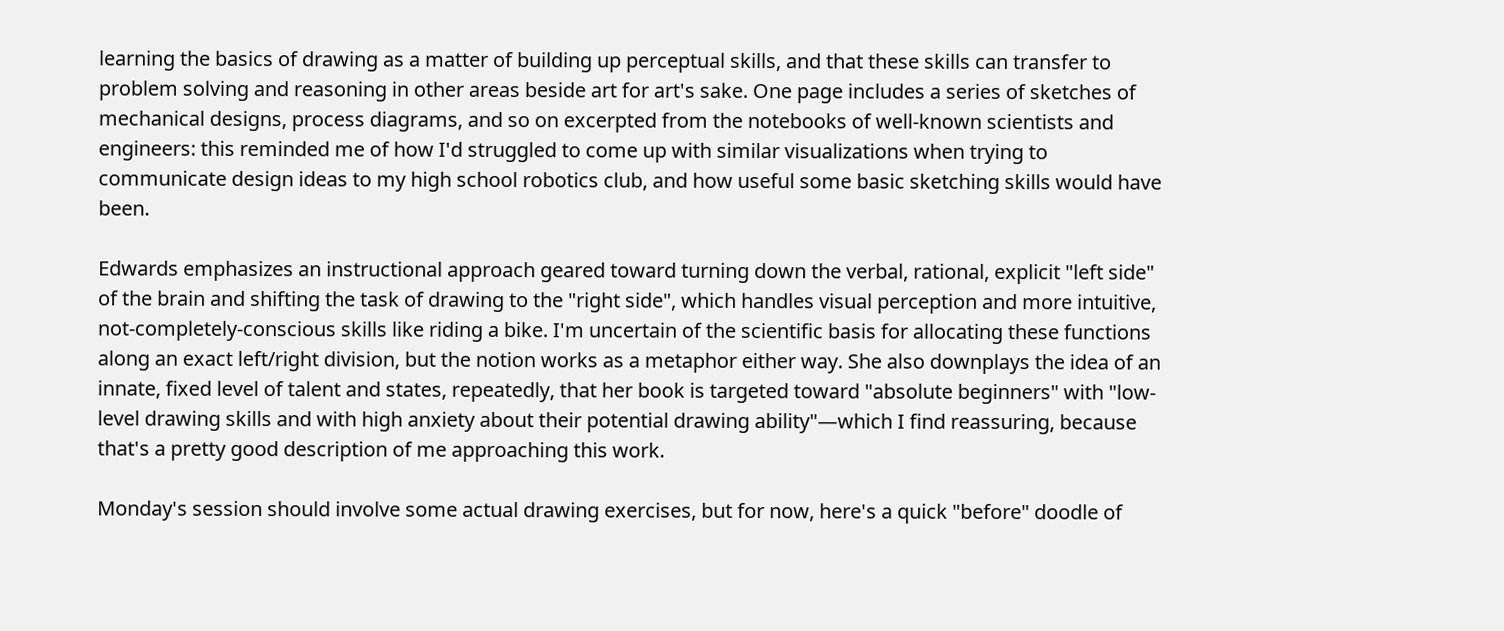learning the basics of drawing as a matter of building up perceptual skills, and that these skills can transfer to problem solving and reasoning in other areas beside art for art's sake. One page includes a series of sketches of mechanical designs, process diagrams, and so on excerpted from the notebooks of well-known scientists and engineers: this reminded me of how I'd struggled to come up with similar visualizations when trying to communicate design ideas to my high school robotics club, and how useful some basic sketching skills would have been.

Edwards emphasizes an instructional approach geared toward turning down the verbal, rational, explicit "left side" of the brain and shifting the task of drawing to the "right side", which handles visual perception and more intuitive, not-completely-conscious skills like riding a bike. I'm uncertain of the scientific basis for allocating these functions along an exact left/right division, but the notion works as a metaphor either way. She also downplays the idea of an innate, fixed level of talent and states, repeatedly, that her book is targeted toward "absolute beginners" with "low-level drawing skills and with high anxiety about their potential drawing ability"—which I find reassuring, because that's a pretty good description of me approaching this work.

Monday's session should involve some actual drawing exercises, but for now, here's a quick "before" doodle of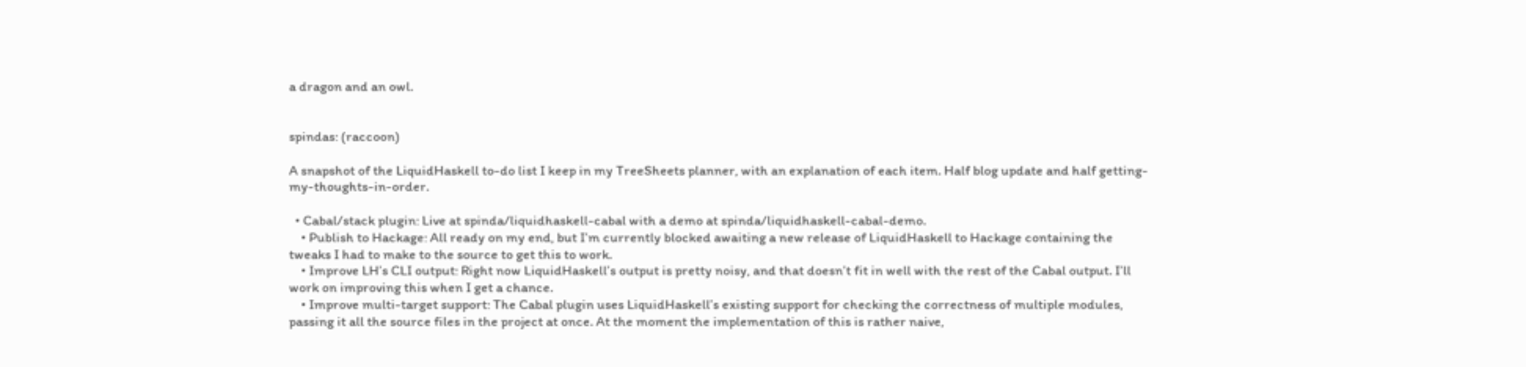a dragon and an owl.


spindas: (raccoon)

A snapshot of the LiquidHaskell to-do list I keep in my TreeSheets planner, with an explanation of each item. Half blog update and half getting-my-thoughts-in-order.

  • Cabal/stack plugin: Live at spinda/liquidhaskell-cabal with a demo at spinda/liquidhaskell-cabal-demo.
    • Publish to Hackage: All ready on my end, but I’m currently blocked awaiting a new release of LiquidHaskell to Hackage containing the tweaks I had to make to the source to get this to work.
    • Improve LH’s CLI output: Right now LiquidHaskell’s output is pretty noisy, and that doesn’t fit in well with the rest of the Cabal output. I’ll work on improving this when I get a chance.
    • Improve multi-target support: The Cabal plugin uses LiquidHaskell’s existing support for checking the correctness of multiple modules, passing it all the source files in the project at once. At the moment the implementation of this is rather naive,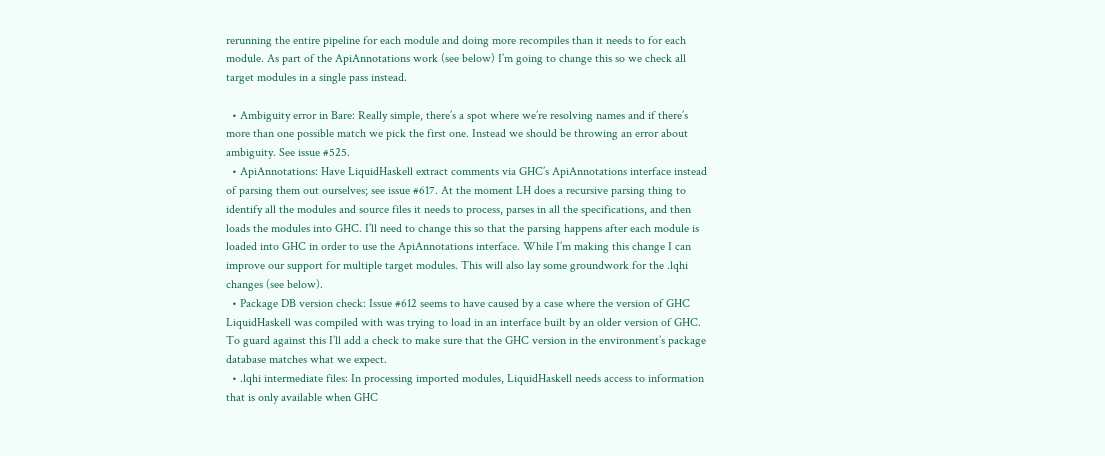rerunning the entire pipeline for each module and doing more recompiles than it needs to for each module. As part of the ApiAnnotations work (see below) I’m going to change this so we check all target modules in a single pass instead.

  • Ambiguity error in Bare: Really simple, there’s a spot where we’re resolving names and if there’s more than one possible match we pick the first one. Instead we should be throwing an error about ambiguity. See issue #525.
  • ApiAnnotations: Have LiquidHaskell extract comments via GHC’s ApiAnnotations interface instead of parsing them out ourselves; see issue #617. At the moment LH does a recursive parsing thing to identify all the modules and source files it needs to process, parses in all the specifications, and then loads the modules into GHC. I’ll need to change this so that the parsing happens after each module is loaded into GHC in order to use the ApiAnnotations interface. While I’m making this change I can improve our support for multiple target modules. This will also lay some groundwork for the .lqhi changes (see below).
  • Package DB version check: Issue #612 seems to have caused by a case where the version of GHC LiquidHaskell was compiled with was trying to load in an interface built by an older version of GHC. To guard against this I’ll add a check to make sure that the GHC version in the environment’s package database matches what we expect.
  • .lqhi intermediate files: In processing imported modules, LiquidHaskell needs access to information that is only available when GHC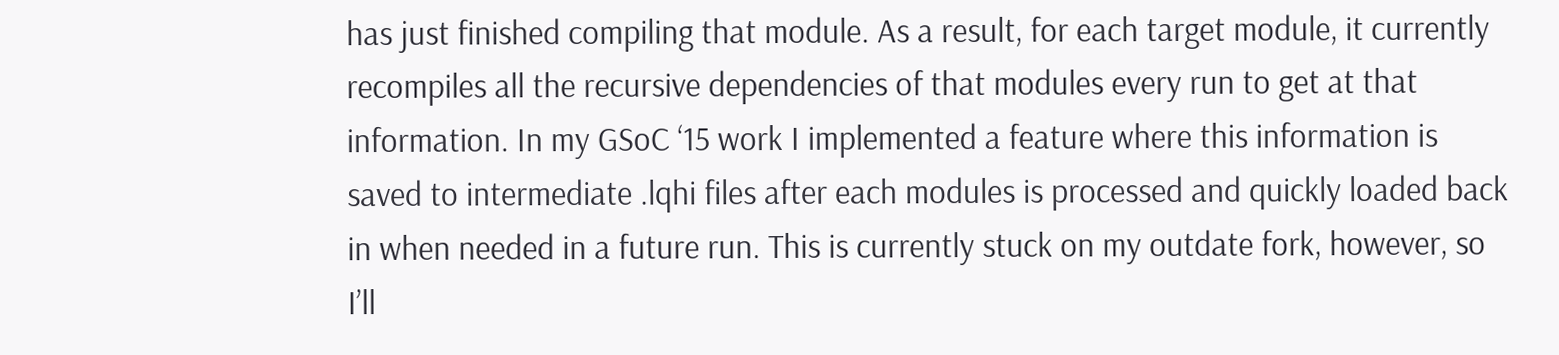has just finished compiling that module. As a result, for each target module, it currently recompiles all the recursive dependencies of that modules every run to get at that information. In my GSoC ‘15 work I implemented a feature where this information is saved to intermediate .lqhi files after each modules is processed and quickly loaded back in when needed in a future run. This is currently stuck on my outdate fork, however, so I’ll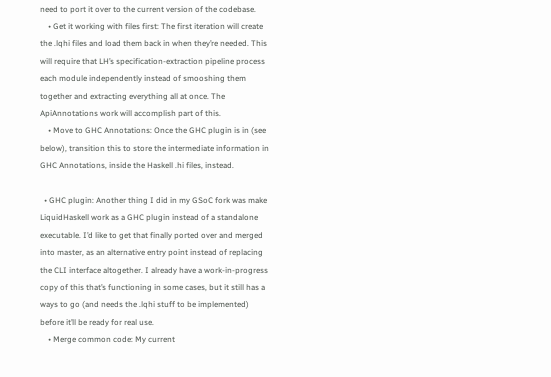need to port it over to the current version of the codebase.
    • Get it working with files first: The first iteration will create the .lqhi files and load them back in when they’re needed. This will require that LH’s specification-extraction pipeline process each module independently instead of smooshing them together and extracting everything all at once. The ApiAnnotations work will accomplish part of this.
    • Move to GHC Annotations: Once the GHC plugin is in (see below), transition this to store the intermediate information in GHC Annotations, inside the Haskell .hi files, instead.

  • GHC plugin: Another thing I did in my GSoC fork was make LiquidHaskell work as a GHC plugin instead of a standalone executable. I’d like to get that finally ported over and merged into master, as an alternative entry point instead of replacing the CLI interface altogether. I already have a work-in-progress copy of this that’s functioning in some cases, but it still has a ways to go (and needs the .lqhi stuff to be implemented) before it’ll be ready for real use.
    • Merge common code: My current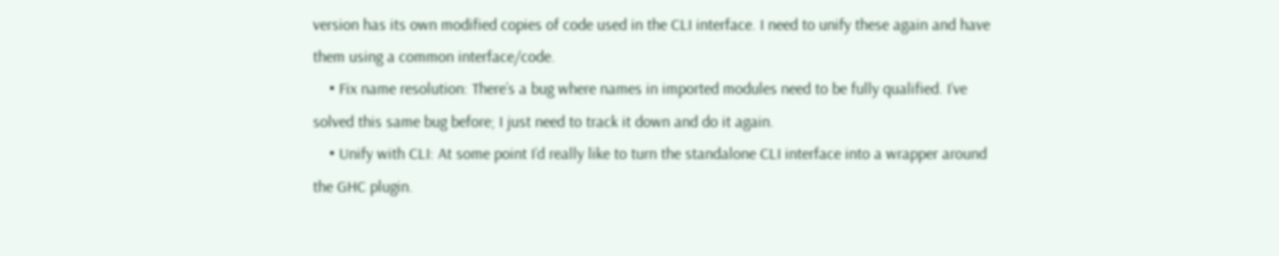version has its own modified copies of code used in the CLI interface. I need to unify these again and have them using a common interface/code.
    • Fix name resolution: There’s a bug where names in imported modules need to be fully qualified. I’ve solved this same bug before; I just need to track it down and do it again.
    • Unify with CLI: At some point I’d really like to turn the standalone CLI interface into a wrapper around the GHC plugin.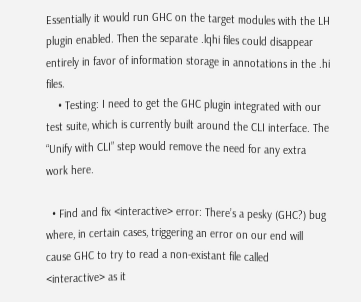Essentially it would run GHC on the target modules with the LH plugin enabled. Then the separate .lqhi files could disappear entirely in favor of information storage in annotations in the .hi files.
    • Testing: I need to get the GHC plugin integrated with our test suite, which is currently built around the CLI interface. The “Unify with CLI” step would remove the need for any extra work here.

  • Find and fix <interactive> error: There’s a pesky (GHC?) bug where, in certain cases, triggering an error on our end will cause GHC to try to read a non-existant file called <interactive> as it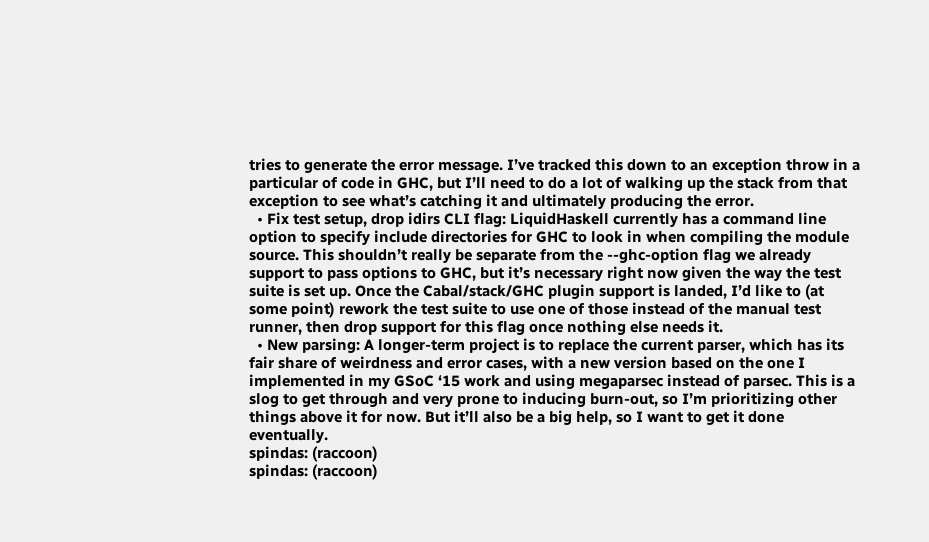tries to generate the error message. I’ve tracked this down to an exception throw in a particular of code in GHC, but I’ll need to do a lot of walking up the stack from that exception to see what’s catching it and ultimately producing the error.
  • Fix test setup, drop idirs CLI flag: LiquidHaskell currently has a command line option to specify include directories for GHC to look in when compiling the module source. This shouldn’t really be separate from the --ghc-option flag we already support to pass options to GHC, but it’s necessary right now given the way the test suite is set up. Once the Cabal/stack/GHC plugin support is landed, I’d like to (at some point) rework the test suite to use one of those instead of the manual test runner, then drop support for this flag once nothing else needs it.
  • New parsing: A longer-term project is to replace the current parser, which has its fair share of weirdness and error cases, with a new version based on the one I implemented in my GSoC ‘15 work and using megaparsec instead of parsec. This is a slog to get through and very prone to inducing burn-out, so I’m prioritizing other things above it for now. But it’ll also be a big help, so I want to get it done eventually.
spindas: (raccoon)
spindas: (raccoon)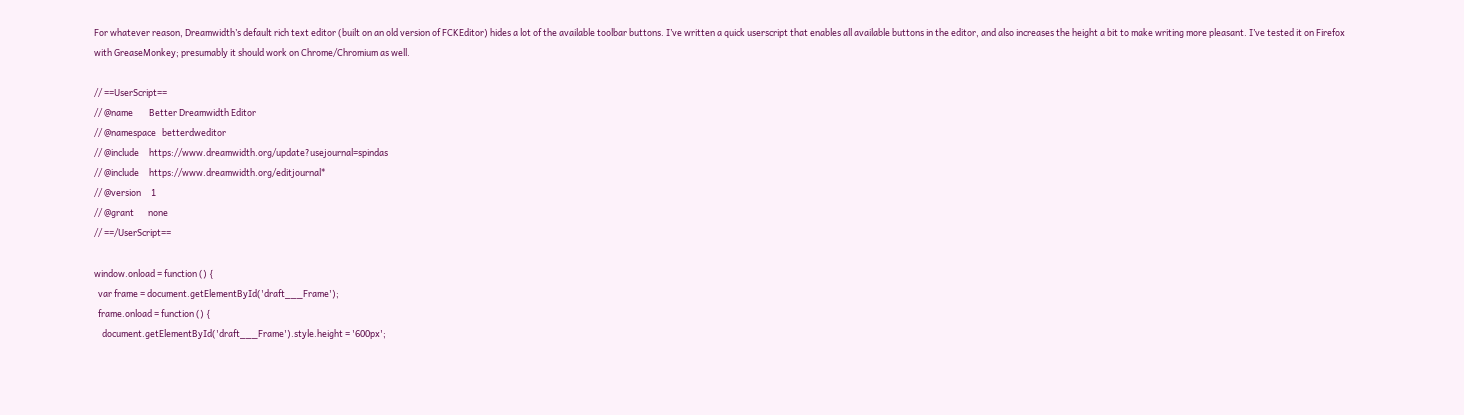For whatever reason, Dreamwidth’s default rich text editor (built on an old version of FCKEditor) hides a lot of the available toolbar buttons. I’ve written a quick userscript that enables all available buttons in the editor, and also increases the height a bit to make writing more pleasant. I’ve tested it on Firefox with GreaseMonkey; presumably it should work on Chrome/Chromium as well.

// ==UserScript==
// @name        Better Dreamwidth Editor
// @namespace   betterdweditor
// @include     https://www.dreamwidth.org/update?usejournal=spindas
// @include     https://www.dreamwidth.org/editjournal*
// @version     1
// @grant       none
// ==/UserScript==

window.onload = function () {
  var frame = document.getElementById('draft___Frame');
  frame.onload = function () {
    document.getElementById('draft___Frame').style.height = '600px';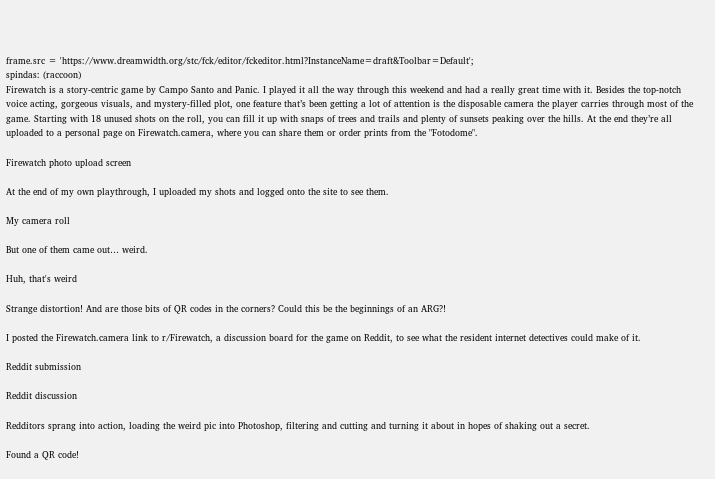frame.src = 'https://www.dreamwidth.org/stc/fck/editor/fckeditor.html?InstanceName=draft&Toolbar=Default';
spindas: (raccoon)
Firewatch is a story-centric game by Campo Santo and Panic. I played it all the way through this weekend and had a really great time with it. Besides the top-notch voice acting, gorgeous visuals, and mystery-filled plot, one feature that’s been getting a lot of attention is the disposable camera the player carries through most of the game. Starting with 18 unused shots on the roll, you can fill it up with snaps of trees and trails and plenty of sunsets peaking over the hills. At the end they’re all uploaded to a personal page on Firewatch.camera, where you can share them or order prints from the "Fotodome".

Firewatch photo upload screen

At the end of my own playthrough, I uploaded my shots and logged onto the site to see them.

My camera roll

But one of them came out… weird.

Huh, that's weird

Strange distortion! And are those bits of QR codes in the corners? Could this be the beginnings of an ARG?!

I posted the Firewatch.camera link to r/Firewatch, a discussion board for the game on Reddit, to see what the resident internet detectives could make of it.

Reddit submission

Reddit discussion

Redditors sprang into action, loading the weird pic into Photoshop, filtering and cutting and turning it about in hopes of shaking out a secret.

Found a QR code!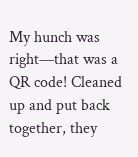My hunch was right—that was a QR code! Cleaned up and put back together, they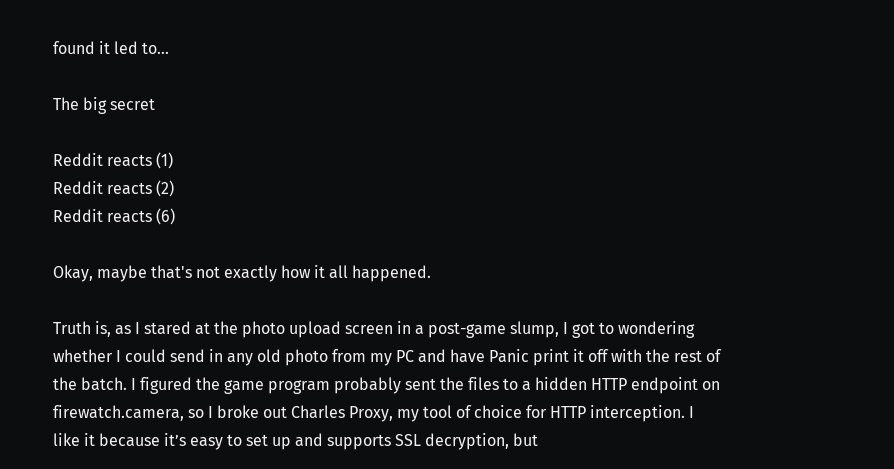found it led to…

The big secret

Reddit reacts (1)
Reddit reacts (2)
Reddit reacts (6)

Okay, maybe that's not exactly how it all happened.

Truth is, as I stared at the photo upload screen in a post-game slump, I got to wondering whether I could send in any old photo from my PC and have Panic print it off with the rest of the batch. I figured the game program probably sent the files to a hidden HTTP endpoint on firewatch.camera, so I broke out Charles Proxy, my tool of choice for HTTP interception. I like it because it’s easy to set up and supports SSL decryption, but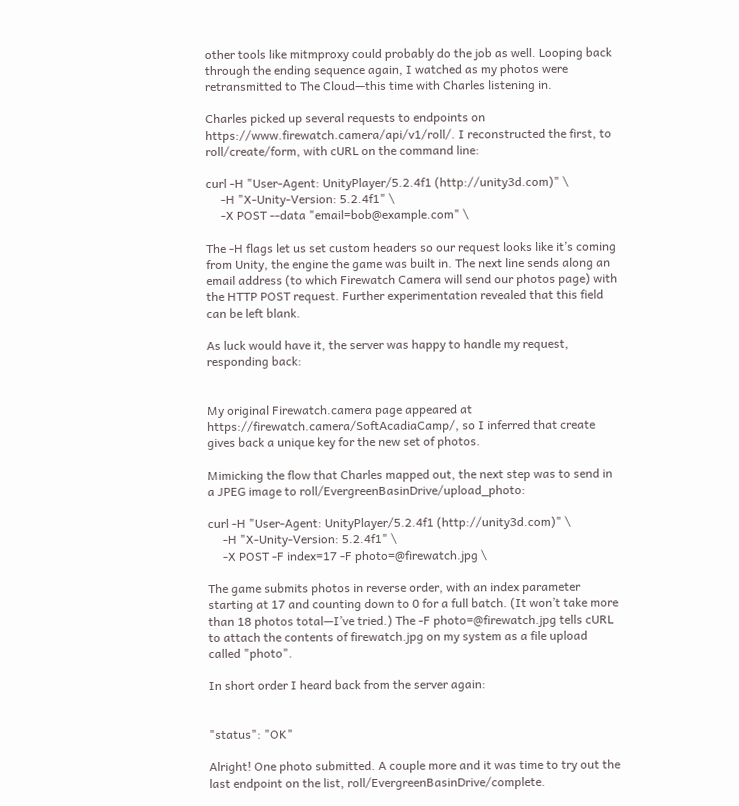other tools like mitmproxy could probably do the job as well. Looping back through the ending sequence again, I watched as my photos were retransmitted to The Cloud—this time with Charles listening in.

Charles picked up several requests to endpoints on https://www.firewatch.camera/api/v1/roll/. I reconstructed the first, to roll/create/form, with cURL on the command line:

curl -H "User-Agent: UnityPlayer/5.2.4f1 (http://unity3d.com)" \
     -H "X-Unity-Version: 5.2.4f1" \
     -X POST --data "email=bob@example.com" \

The -H flags let us set custom headers so our request looks like it’s coming from Unity, the engine the game was built in. The next line sends along an email address (to which Firewatch Camera will send our photos page) with the HTTP POST request. Further experimentation revealed that this field can be left blank.

As luck would have it, the server was happy to handle my request, responding back:


My original Firewatch.camera page appeared at https://firewatch.camera/SoftAcadiaCamp/, so I inferred that create gives back a unique key for the new set of photos.

Mimicking the flow that Charles mapped out, the next step was to send in a JPEG image to roll/EvergreenBasinDrive/upload_photo:

curl -H "User-Agent: UnityPlayer/5.2.4f1 (http://unity3d.com)" \
     -H "X-Unity-Version: 5.2.4f1" \
     -X POST -F index=17 -F photo=@firewatch.jpg \

The game submits photos in reverse order, with an index parameter starting at 17 and counting down to 0 for a full batch. (It won’t take more than 18 photos total—I’ve tried.) The -F photo=@firewatch.jpg tells cURL to attach the contents of firewatch.jpg on my system as a file upload called "photo".

In short order I heard back from the server again:


"status": "OK"

Alright! One photo submitted. A couple more and it was time to try out the last endpoint on the list, roll/EvergreenBasinDrive/complete.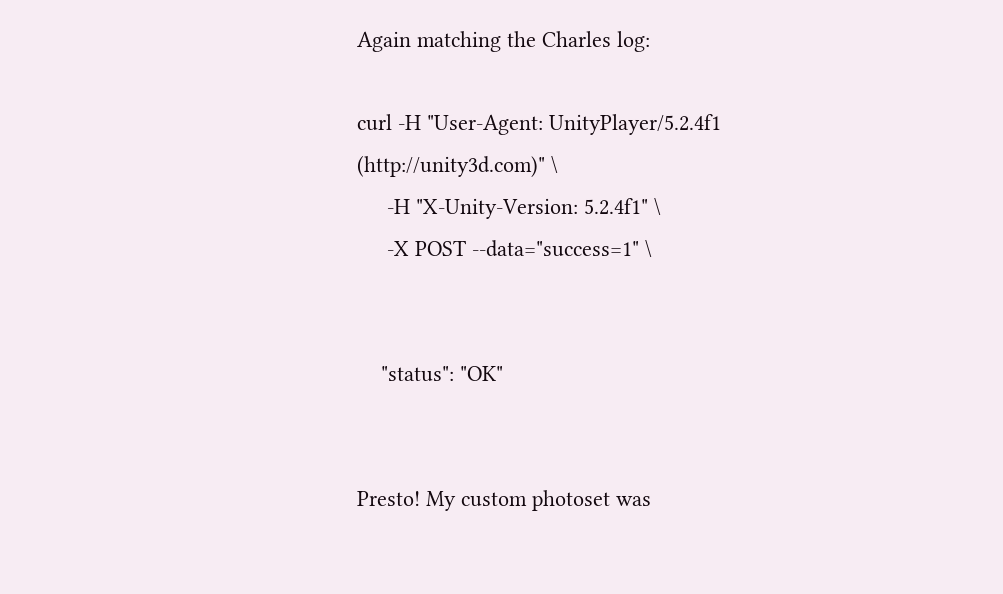Again matching the Charles log:

curl -H "User-Agent: UnityPlayer/5.2.4f1 (http://unity3d.com)" \
     -H "X-Unity-Version: 5.2.4f1" \
     -X POST --data="success=1" \


    "status": "OK"


Presto! My custom photoset was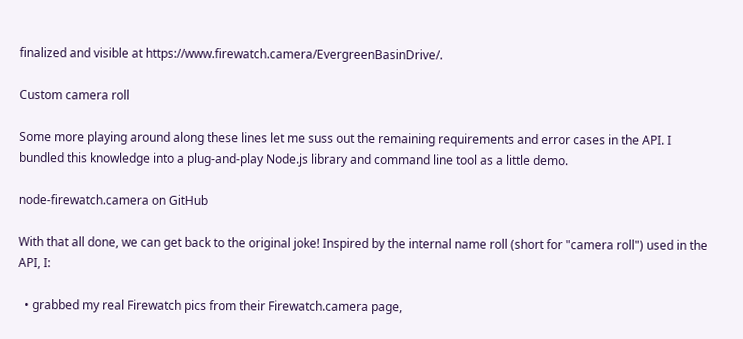finalized and visible at https://www.firewatch.camera/EvergreenBasinDrive/.

Custom camera roll

Some more playing around along these lines let me suss out the remaining requirements and error cases in the API. I bundled this knowledge into a plug-and-play Node.js library and command line tool as a little demo.

node-firewatch.camera on GitHub

With that all done, we can get back to the original joke! Inspired by the internal name roll (short for "camera roll") used in the API, I:

  • grabbed my real Firewatch pics from their Firewatch.camera page,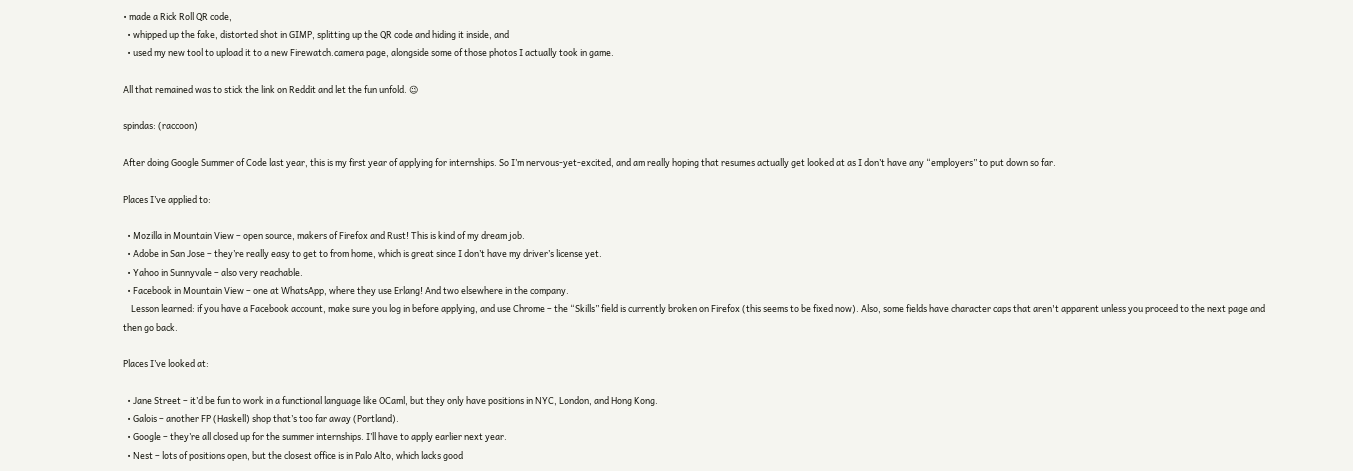• made a Rick Roll QR code,
  • whipped up the fake, distorted shot in GIMP, splitting up the QR code and hiding it inside, and
  • used my new tool to upload it to a new Firewatch.camera page, alongside some of those photos I actually took in game.

All that remained was to stick the link on Reddit and let the fun unfold. 😉

spindas: (raccoon)

After doing Google Summer of Code last year, this is my first year of applying for internships. So I’m nervous-yet-excited, and am really hoping that resumes actually get looked at as I don’t have any “employers” to put down so far.

Places I’ve applied to:

  • Mozilla in Mountain View – open source, makers of Firefox and Rust! This is kind of my dream job.
  • Adobe in San Jose – they’re really easy to get to from home, which is great since I don’t have my driver’s license yet.
  • Yahoo in Sunnyvale – also very reachable.
  • Facebook in Mountain View – one at WhatsApp, where they use Erlang! And two elsewhere in the company.
    Lesson learned: if you have a Facebook account, make sure you log in before applying, and use Chrome – the “Skills” field is currently broken on Firefox (this seems to be fixed now). Also, some fields have character caps that aren't apparent unless you proceed to the next page and then go back.

Places I’ve looked at:

  • Jane Street – it’d be fun to work in a functional language like OCaml, but they only have positions in NYC, London, and Hong Kong.
  • Galois – another FP (Haskell) shop that’s too far away (Portland).
  • Google – they’re all closed up for the summer internships. I’ll have to apply earlier next year.
  • Nest – lots of positions open, but the closest office is in Palo Alto, which lacks good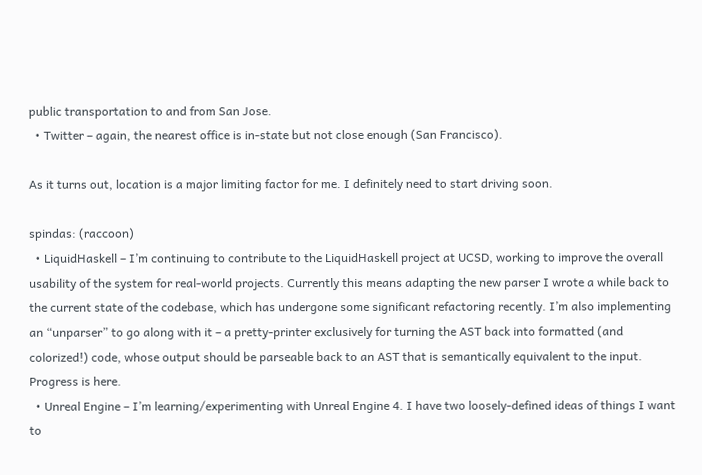public transportation to and from San Jose.
  • Twitter – again, the nearest office is in-state but not close enough (San Francisco).

As it turns out, location is a major limiting factor for me. I definitely need to start driving soon.

spindas: (raccoon)
  • LiquidHaskell – I’m continuing to contribute to the LiquidHaskell project at UCSD, working to improve the overall usability of the system for real-world projects. Currently this means adapting the new parser I wrote a while back to the current state of the codebase, which has undergone some significant refactoring recently. I’m also implementing an “unparser” to go along with it – a pretty-printer exclusively for turning the AST back into formatted (and colorized!) code, whose output should be parseable back to an AST that is semantically equivalent to the input. Progress is here.
  • Unreal Engine – I’m learning/experimenting with Unreal Engine 4. I have two loosely-defined ideas of things I want to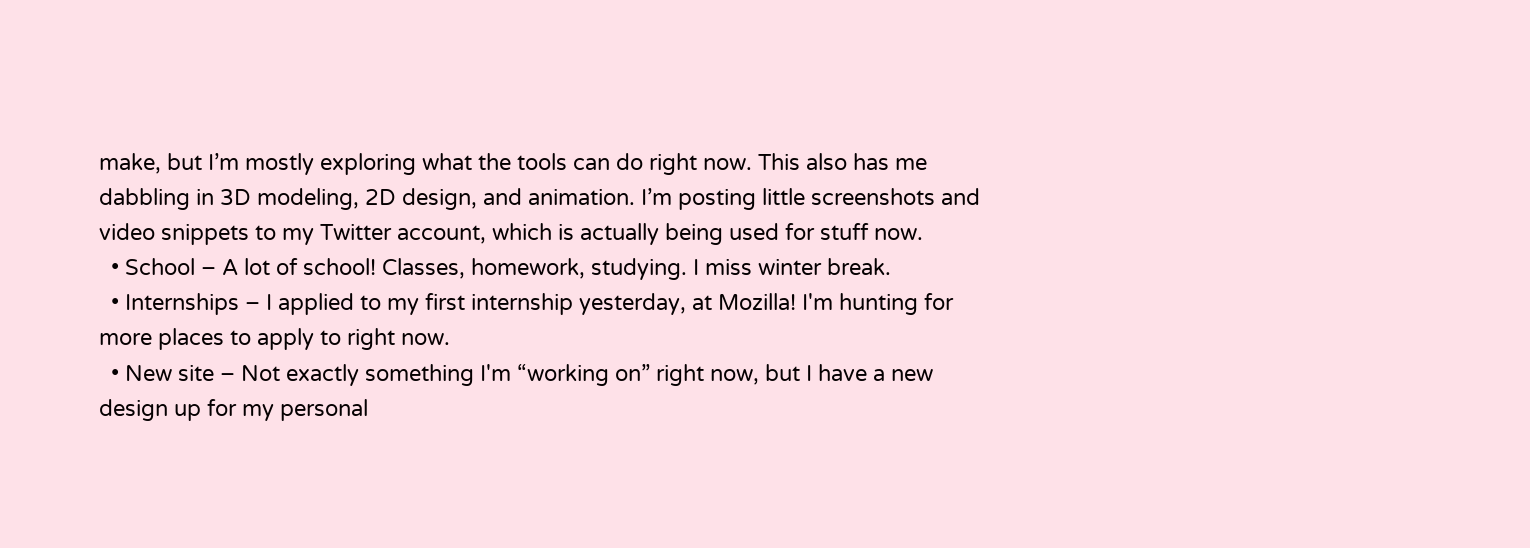make, but I’m mostly exploring what the tools can do right now. This also has me dabbling in 3D modeling, 2D design, and animation. I’m posting little screenshots and video snippets to my Twitter account, which is actually being used for stuff now.
  • School – A lot of school! Classes, homework, studying. I miss winter break.
  • Internships – I applied to my first internship yesterday, at Mozilla! I'm hunting for more places to apply to right now.
  • New site – Not exactly something I'm “working on” right now, but I have a new design up for my personal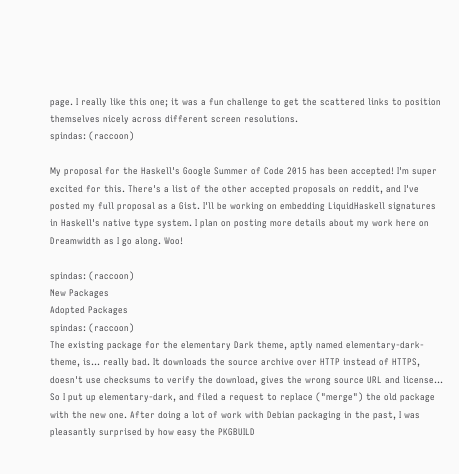page. I really like this one; it was a fun challenge to get the scattered links to position themselves nicely across different screen resolutions.
spindas: (raccoon)

My proposal for the Haskell's Google Summer of Code 2015 has been accepted! I'm super excited for this. There's a list of the other accepted proposals on reddit, and I've posted my full proposal as a Gist. I'll be working on embedding LiquidHaskell signatures in Haskell's native type system. I plan on posting more details about my work here on Dreamwidth as I go along. Woo!

spindas: (raccoon)
New Packages
Adopted Packages
spindas: (raccoon)
The existing package for the elementary Dark theme, aptly named elementary-dark-theme, is... really bad. It downloads the source archive over HTTP instead of HTTPS, doesn't use checksums to verify the download, gives the wrong source URL and license... So I put up elementary-dark, and filed a request to replace ("merge") the old package with the new one. After doing a lot of work with Debian packaging in the past, I was pleasantly surprised by how easy the PKGBUILD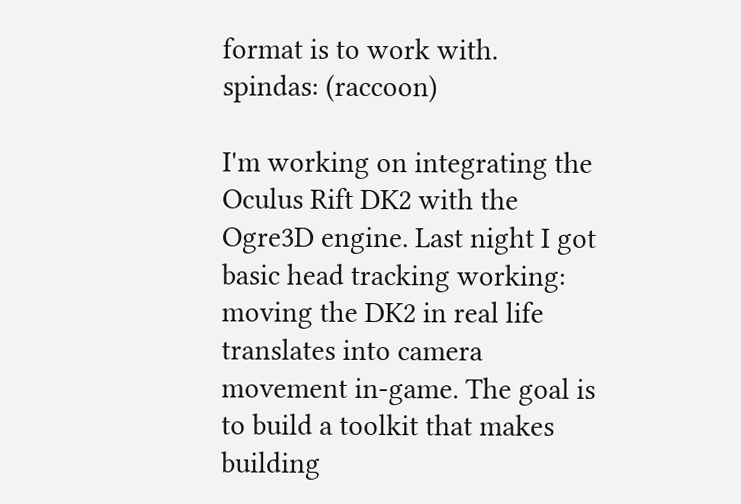format is to work with.
spindas: (raccoon)

I'm working on integrating the Oculus Rift DK2 with the Ogre3D engine. Last night I got basic head tracking working: moving the DK2 in real life translates into camera movement in-game. The goal is to build a toolkit that makes building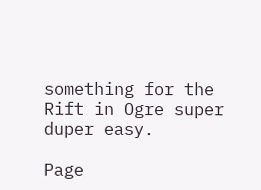something for the Rift in Ogre super duper easy.

Page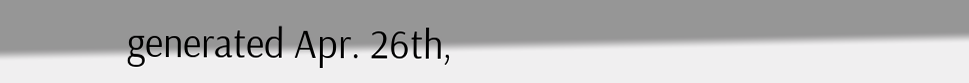generated Apr. 26th,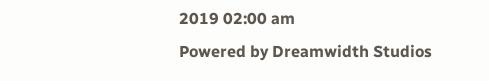2019 02:00 am
Powered by Dreamwidth Studios